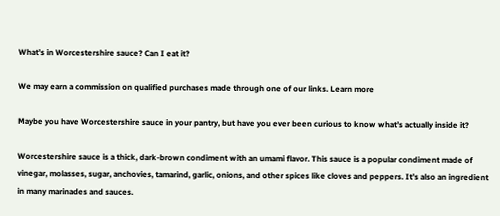What’s in Worcestershire sauce? Can I eat it?

We may earn a commission on qualified purchases made through one of our links. Learn more

Maybe you have Worcestershire sauce in your pantry, but have you ever been curious to know what’s actually inside it?

Worcestershire sauce is a thick, dark-brown condiment with an umami flavor. This sauce is a popular condiment made of vinegar, molasses, sugar, anchovies, tamarind, garlic, onions, and other spices like cloves and peppers. It’s also an ingredient in many marinades and sauces.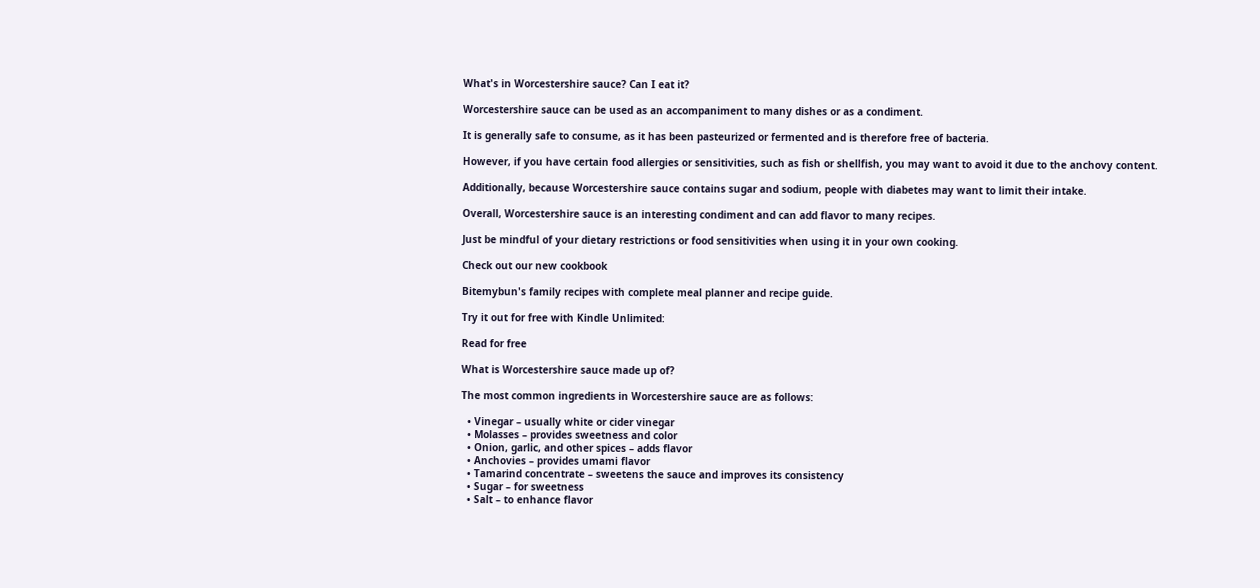What's in Worcestershire sauce? Can I eat it?

Worcestershire sauce can be used as an accompaniment to many dishes or as a condiment.

It is generally safe to consume, as it has been pasteurized or fermented and is therefore free of bacteria.

However, if you have certain food allergies or sensitivities, such as fish or shellfish, you may want to avoid it due to the anchovy content.

Additionally, because Worcestershire sauce contains sugar and sodium, people with diabetes may want to limit their intake.

Overall, Worcestershire sauce is an interesting condiment and can add flavor to many recipes.

Just be mindful of your dietary restrictions or food sensitivities when using it in your own cooking.

Check out our new cookbook

Bitemybun's family recipes with complete meal planner and recipe guide.

Try it out for free with Kindle Unlimited:

Read for free

What is Worcestershire sauce made up of?

The most common ingredients in Worcestershire sauce are as follows:

  • Vinegar – usually white or cider vinegar
  • Molasses – provides sweetness and color
  • Onion, garlic, and other spices – adds flavor
  • Anchovies – provides umami flavor
  • Tamarind concentrate – sweetens the sauce and improves its consistency
  • Sugar – for sweetness
  • Salt – to enhance flavor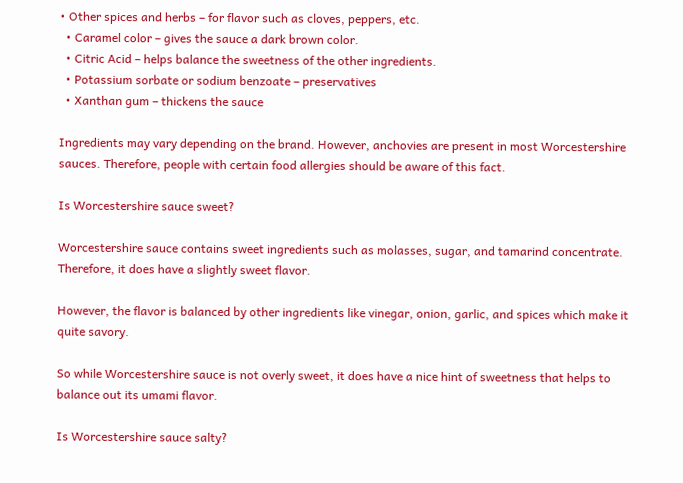• Other spices and herbs – for flavor such as cloves, peppers, etc.
  • Caramel color – gives the sauce a dark brown color.
  • Citric Acid – helps balance the sweetness of the other ingredients.
  • Potassium sorbate or sodium benzoate – preservatives
  • Xanthan gum – thickens the sauce

Ingredients may vary depending on the brand. However, anchovies are present in most Worcestershire sauces. Therefore, people with certain food allergies should be aware of this fact.

Is Worcestershire sauce sweet?

Worcestershire sauce contains sweet ingredients such as molasses, sugar, and tamarind concentrate. Therefore, it does have a slightly sweet flavor.

However, the flavor is balanced by other ingredients like vinegar, onion, garlic, and spices which make it quite savory.

So while Worcestershire sauce is not overly sweet, it does have a nice hint of sweetness that helps to balance out its umami flavor.

Is Worcestershire sauce salty?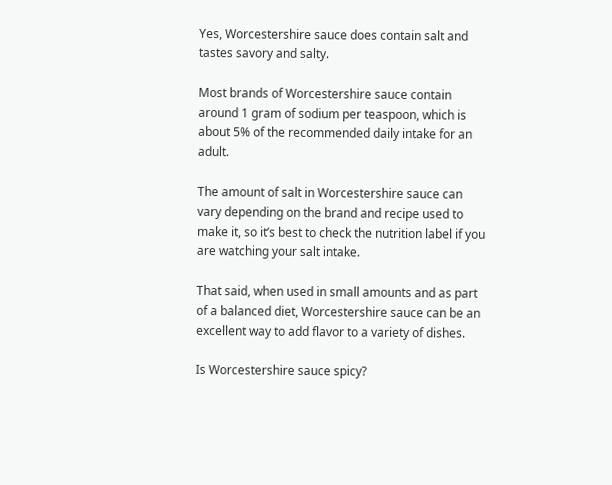Yes, Worcestershire sauce does contain salt and tastes savory and salty.

Most brands of Worcestershire sauce contain around 1 gram of sodium per teaspoon, which is about 5% of the recommended daily intake for an adult.

The amount of salt in Worcestershire sauce can vary depending on the brand and recipe used to make it, so it’s best to check the nutrition label if you are watching your salt intake.

That said, when used in small amounts and as part of a balanced diet, Worcestershire sauce can be an excellent way to add flavor to a variety of dishes.

Is Worcestershire sauce spicy?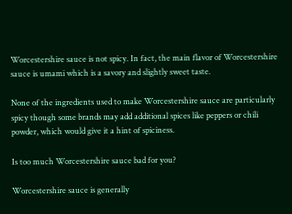Worcestershire sauce is not spicy. In fact, the main flavor of Worcestershire sauce is umami which is a savory and slightly sweet taste.

None of the ingredients used to make Worcestershire sauce are particularly spicy though some brands may add additional spices like peppers or chili powder, which would give it a hint of spiciness.

Is too much Worcestershire sauce bad for you?

Worcestershire sauce is generally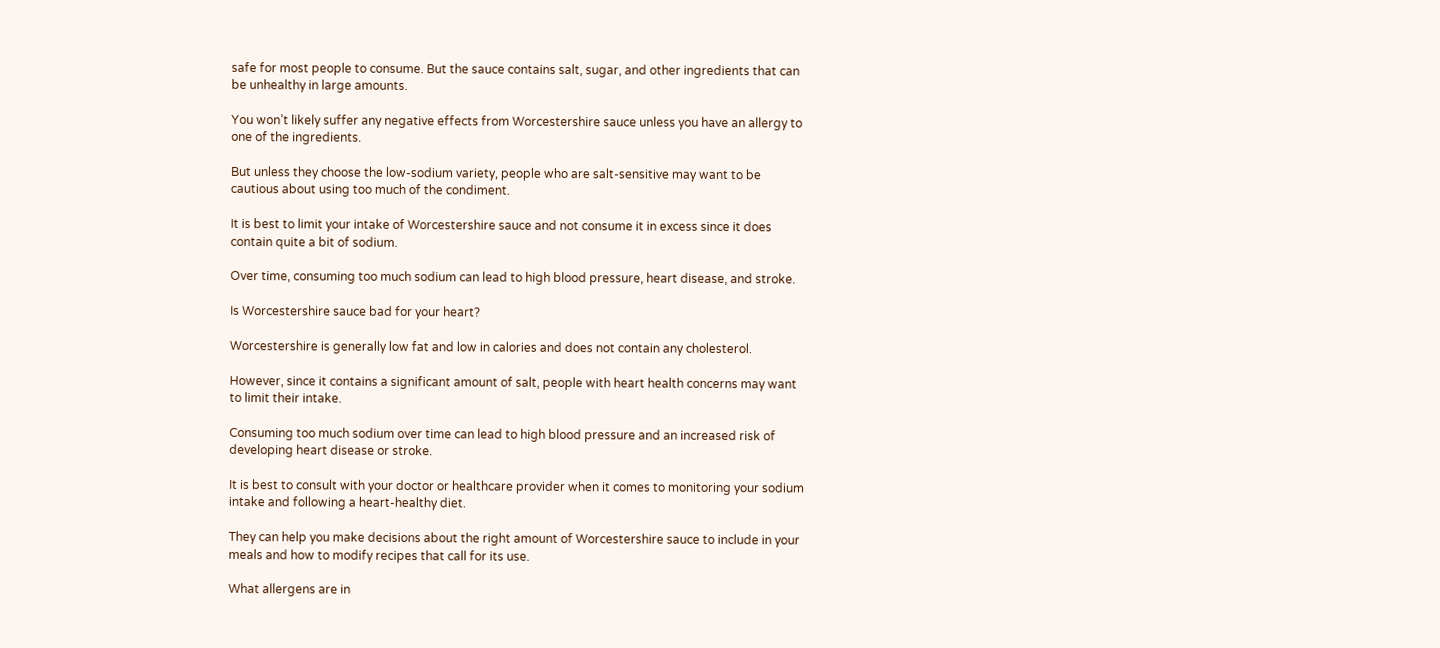safe for most people to consume. But the sauce contains salt, sugar, and other ingredients that can be unhealthy in large amounts.

You won’t likely suffer any negative effects from Worcestershire sauce unless you have an allergy to one of the ingredients.

But unless they choose the low-sodium variety, people who are salt-sensitive may want to be cautious about using too much of the condiment.

It is best to limit your intake of Worcestershire sauce and not consume it in excess since it does contain quite a bit of sodium.

Over time, consuming too much sodium can lead to high blood pressure, heart disease, and stroke.

Is Worcestershire sauce bad for your heart?

Worcestershire is generally low fat and low in calories and does not contain any cholesterol.

However, since it contains a significant amount of salt, people with heart health concerns may want to limit their intake.

Consuming too much sodium over time can lead to high blood pressure and an increased risk of developing heart disease or stroke.

It is best to consult with your doctor or healthcare provider when it comes to monitoring your sodium intake and following a heart-healthy diet.

They can help you make decisions about the right amount of Worcestershire sauce to include in your meals and how to modify recipes that call for its use.

What allergens are in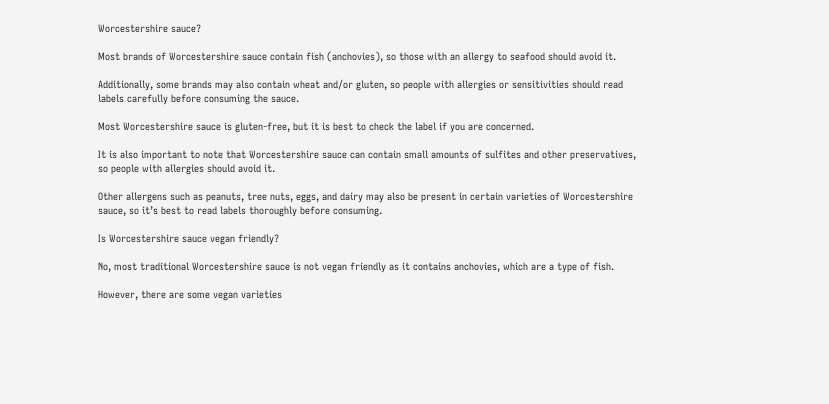Worcestershire sauce?

Most brands of Worcestershire sauce contain fish (anchovies), so those with an allergy to seafood should avoid it.

Additionally, some brands may also contain wheat and/or gluten, so people with allergies or sensitivities should read labels carefully before consuming the sauce.

Most Worcestershire sauce is gluten-free, but it is best to check the label if you are concerned.

It is also important to note that Worcestershire sauce can contain small amounts of sulfites and other preservatives, so people with allergies should avoid it.

Other allergens such as peanuts, tree nuts, eggs, and dairy may also be present in certain varieties of Worcestershire sauce, so it’s best to read labels thoroughly before consuming.

Is Worcestershire sauce vegan friendly?

No, most traditional Worcestershire sauce is not vegan friendly as it contains anchovies, which are a type of fish.

However, there are some vegan varieties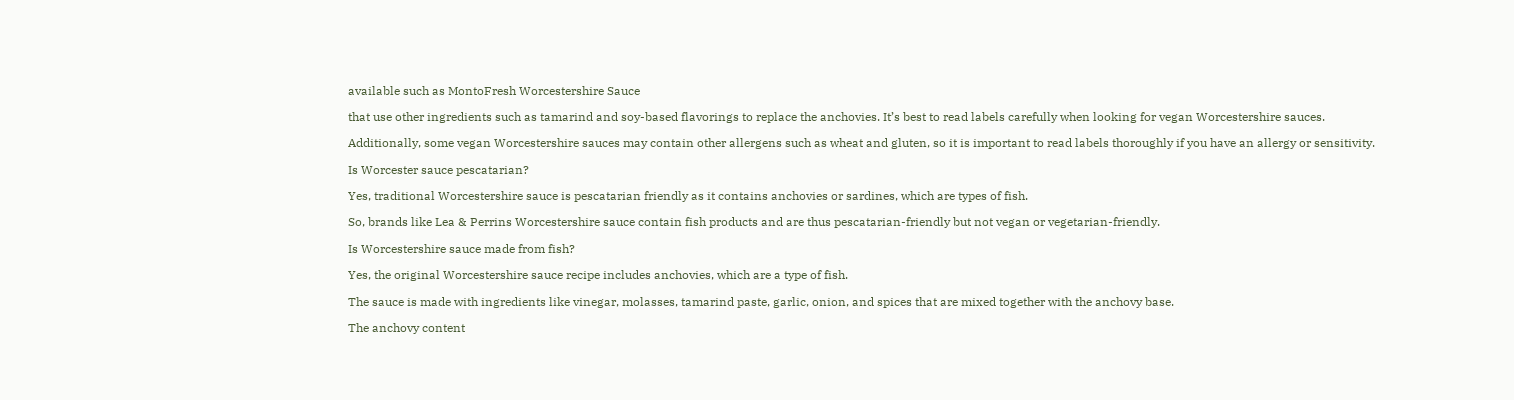available such as MontoFresh Worcestershire Sauce

that use other ingredients such as tamarind and soy-based flavorings to replace the anchovies. It’s best to read labels carefully when looking for vegan Worcestershire sauces.

Additionally, some vegan Worcestershire sauces may contain other allergens such as wheat and gluten, so it is important to read labels thoroughly if you have an allergy or sensitivity.

Is Worcester sauce pescatarian?

Yes, traditional Worcestershire sauce is pescatarian friendly as it contains anchovies or sardines, which are types of fish.

So, brands like Lea & Perrins Worcestershire sauce contain fish products and are thus pescatarian-friendly but not vegan or vegetarian-friendly.

Is Worcestershire sauce made from fish?

Yes, the original Worcestershire sauce recipe includes anchovies, which are a type of fish.

The sauce is made with ingredients like vinegar, molasses, tamarind paste, garlic, onion, and spices that are mixed together with the anchovy base.

The anchovy content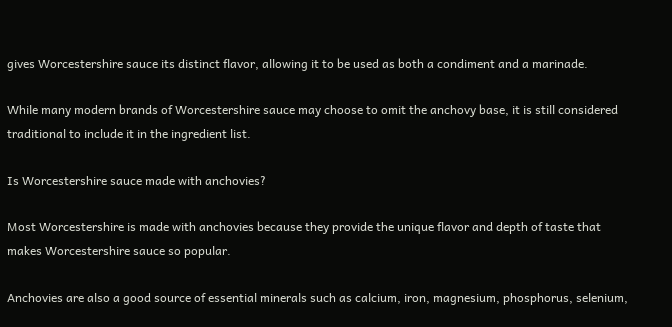gives Worcestershire sauce its distinct flavor, allowing it to be used as both a condiment and a marinade.

While many modern brands of Worcestershire sauce may choose to omit the anchovy base, it is still considered traditional to include it in the ingredient list.

Is Worcestershire sauce made with anchovies?

Most Worcestershire is made with anchovies because they provide the unique flavor and depth of taste that makes Worcestershire sauce so popular.

Anchovies are also a good source of essential minerals such as calcium, iron, magnesium, phosphorus, selenium,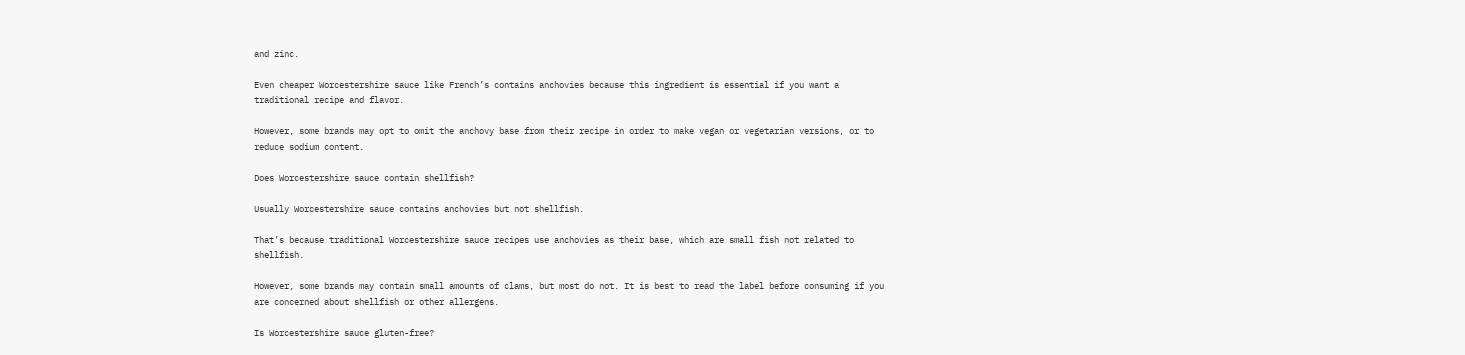and zinc.

Even cheaper Worcestershire sauce like French’s contains anchovies because this ingredient is essential if you want a traditional recipe and flavor.

However, some brands may opt to omit the anchovy base from their recipe in order to make vegan or vegetarian versions, or to reduce sodium content.

Does Worcestershire sauce contain shellfish?

Usually Worcestershire sauce contains anchovies but not shellfish.

That’s because traditional Worcestershire sauce recipes use anchovies as their base, which are small fish not related to shellfish.

However, some brands may contain small amounts of clams, but most do not. It is best to read the label before consuming if you are concerned about shellfish or other allergens.

Is Worcestershire sauce gluten-free?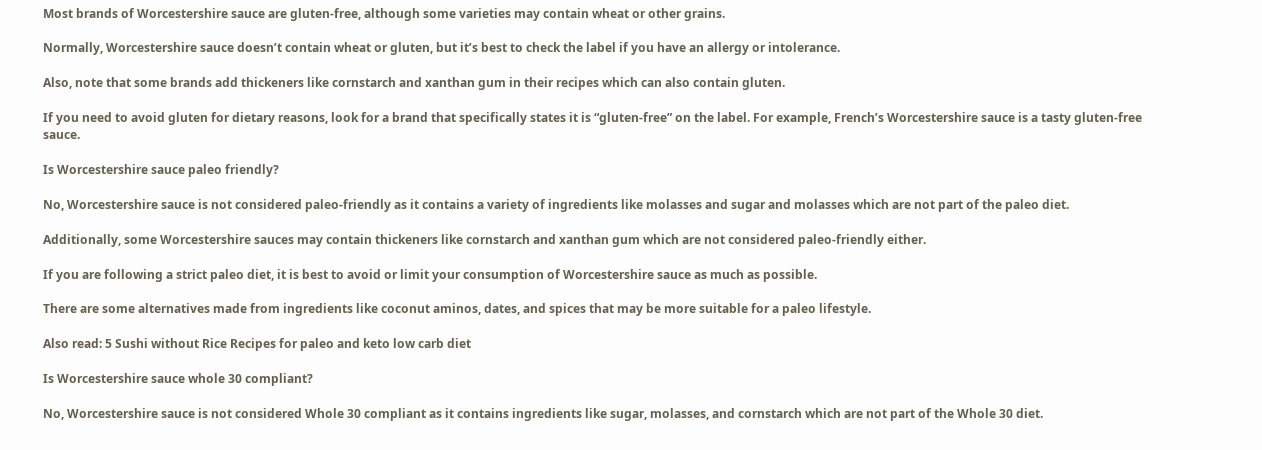Most brands of Worcestershire sauce are gluten-free, although some varieties may contain wheat or other grains.

Normally, Worcestershire sauce doesn’t contain wheat or gluten, but it’s best to check the label if you have an allergy or intolerance.

Also, note that some brands add thickeners like cornstarch and xanthan gum in their recipes which can also contain gluten.

If you need to avoid gluten for dietary reasons, look for a brand that specifically states it is “gluten-free” on the label. For example, French’s Worcestershire sauce is a tasty gluten-free sauce.

Is Worcestershire sauce paleo friendly?

No, Worcestershire sauce is not considered paleo-friendly as it contains a variety of ingredients like molasses and sugar and molasses which are not part of the paleo diet.

Additionally, some Worcestershire sauces may contain thickeners like cornstarch and xanthan gum which are not considered paleo-friendly either.

If you are following a strict paleo diet, it is best to avoid or limit your consumption of Worcestershire sauce as much as possible.

There are some alternatives made from ingredients like coconut aminos, dates, and spices that may be more suitable for a paleo lifestyle.

Also read: 5 Sushi without Rice Recipes for paleo and keto low carb diet

Is Worcestershire sauce whole 30 compliant?

No, Worcestershire sauce is not considered Whole 30 compliant as it contains ingredients like sugar, molasses, and cornstarch which are not part of the Whole 30 diet.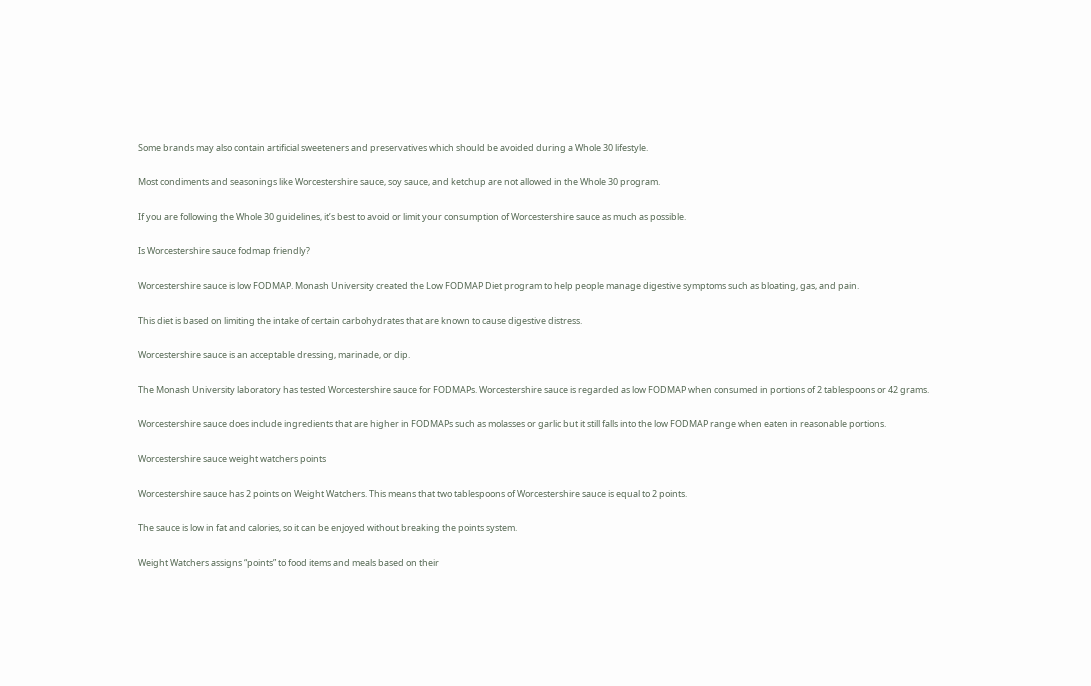Some brands may also contain artificial sweeteners and preservatives which should be avoided during a Whole 30 lifestyle.

Most condiments and seasonings like Worcestershire sauce, soy sauce, and ketchup are not allowed in the Whole 30 program.

If you are following the Whole 30 guidelines, it’s best to avoid or limit your consumption of Worcestershire sauce as much as possible.

Is Worcestershire sauce fodmap friendly?

Worcestershire sauce is low FODMAP. Monash University created the Low FODMAP Diet program to help people manage digestive symptoms such as bloating, gas, and pain.

This diet is based on limiting the intake of certain carbohydrates that are known to cause digestive distress.

Worcestershire sauce is an acceptable dressing, marinade, or dip.

The Monash University laboratory has tested Worcestershire sauce for FODMAPs. Worcestershire sauce is regarded as low FODMAP when consumed in portions of 2 tablespoons or 42 grams.

Worcestershire sauce does include ingredients that are higher in FODMAPs such as molasses or garlic but it still falls into the low FODMAP range when eaten in reasonable portions.

Worcestershire sauce weight watchers points

Worcestershire sauce has 2 points on Weight Watchers. This means that two tablespoons of Worcestershire sauce is equal to 2 points.

The sauce is low in fat and calories, so it can be enjoyed without breaking the points system.

Weight Watchers assigns “points” to food items and meals based on their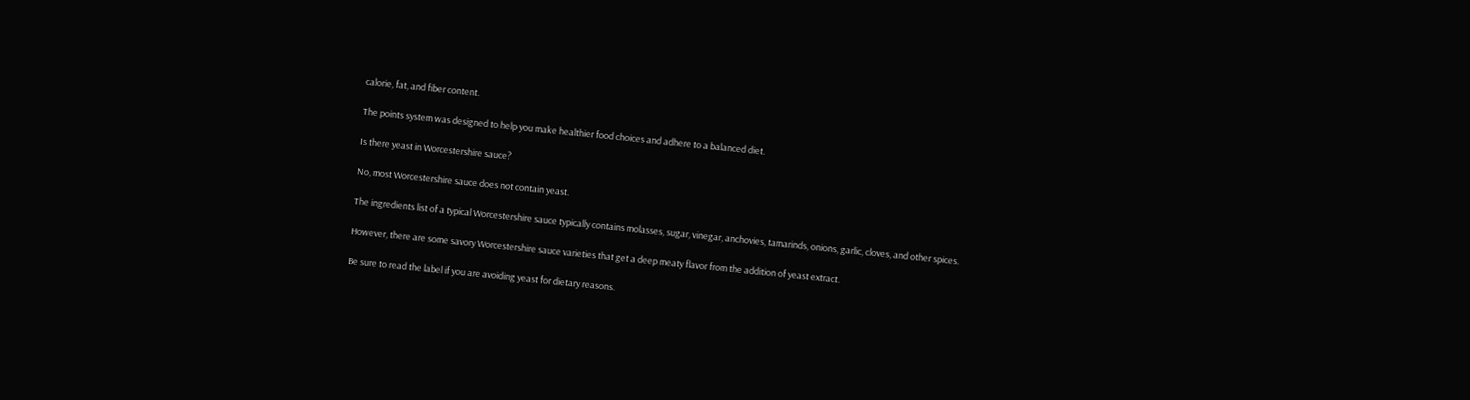calorie, fat, and fiber content.

The points system was designed to help you make healthier food choices and adhere to a balanced diet.

Is there yeast in Worcestershire sauce?

No, most Worcestershire sauce does not contain yeast.

The ingredients list of a typical Worcestershire sauce typically contains molasses, sugar, vinegar, anchovies, tamarinds, onions, garlic, cloves, and other spices.

However, there are some savory Worcestershire sauce varieties that get a deep meaty flavor from the addition of yeast extract.

Be sure to read the label if you are avoiding yeast for dietary reasons.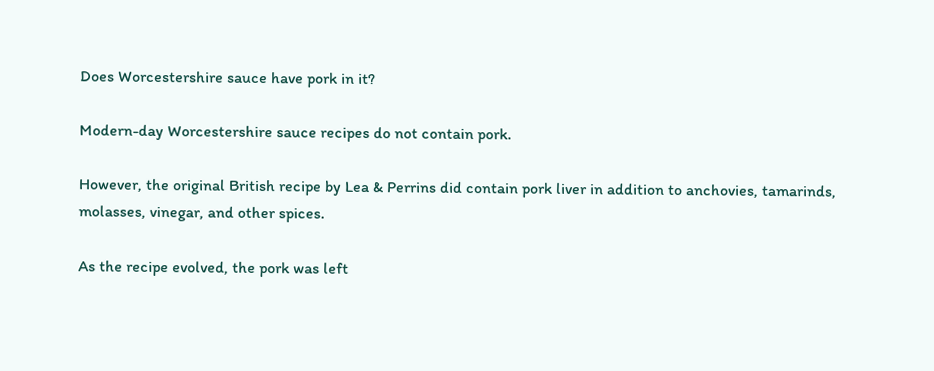Does Worcestershire sauce have pork in it?

Modern-day Worcestershire sauce recipes do not contain pork.

However, the original British recipe by Lea & Perrins did contain pork liver in addition to anchovies, tamarinds, molasses, vinegar, and other spices.

As the recipe evolved, the pork was left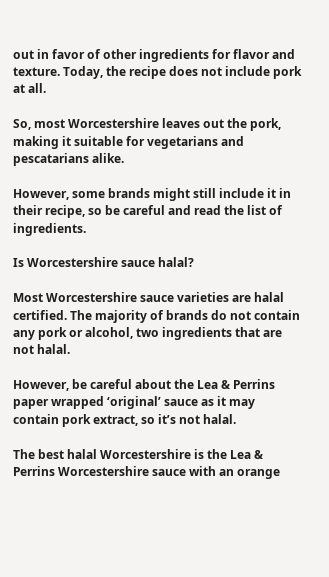out in favor of other ingredients for flavor and texture. Today, the recipe does not include pork at all.

So, most Worcestershire leaves out the pork, making it suitable for vegetarians and pescatarians alike.

However, some brands might still include it in their recipe, so be careful and read the list of ingredients.

Is Worcestershire sauce halal?

Most Worcestershire sauce varieties are halal certified. The majority of brands do not contain any pork or alcohol, two ingredients that are not halal.

However, be careful about the Lea & Perrins paper wrapped ‘original’ sauce as it may contain pork extract, so it’s not halal.

The best halal Worcestershire is the Lea & Perrins Worcestershire sauce with an orange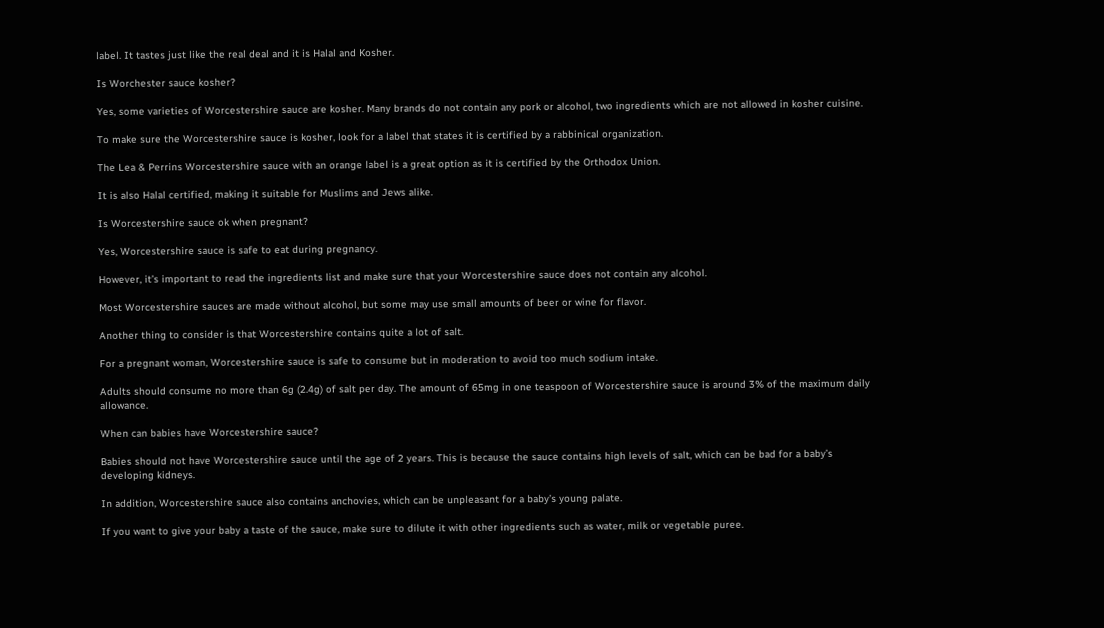label. It tastes just like the real deal and it is Halal and Kosher.

Is Worchester sauce kosher?

Yes, some varieties of Worcestershire sauce are kosher. Many brands do not contain any pork or alcohol, two ingredients which are not allowed in kosher cuisine.

To make sure the Worcestershire sauce is kosher, look for a label that states it is certified by a rabbinical organization.

The Lea & Perrins Worcestershire sauce with an orange label is a great option as it is certified by the Orthodox Union.

It is also Halal certified, making it suitable for Muslims and Jews alike.

Is Worcestershire sauce ok when pregnant?

Yes, Worcestershire sauce is safe to eat during pregnancy.

However, it’s important to read the ingredients list and make sure that your Worcestershire sauce does not contain any alcohol.

Most Worcestershire sauces are made without alcohol, but some may use small amounts of beer or wine for flavor.

Another thing to consider is that Worcestershire contains quite a lot of salt.

For a pregnant woman, Worcestershire sauce is safe to consume but in moderation to avoid too much sodium intake.

Adults should consume no more than 6g (2.4g) of salt per day. The amount of 65mg in one teaspoon of Worcestershire sauce is around 3% of the maximum daily allowance.

When can babies have Worcestershire sauce?

Babies should not have Worcestershire sauce until the age of 2 years. This is because the sauce contains high levels of salt, which can be bad for a baby’s developing kidneys.

In addition, Worcestershire sauce also contains anchovies, which can be unpleasant for a baby’s young palate.

If you want to give your baby a taste of the sauce, make sure to dilute it with other ingredients such as water, milk or vegetable puree.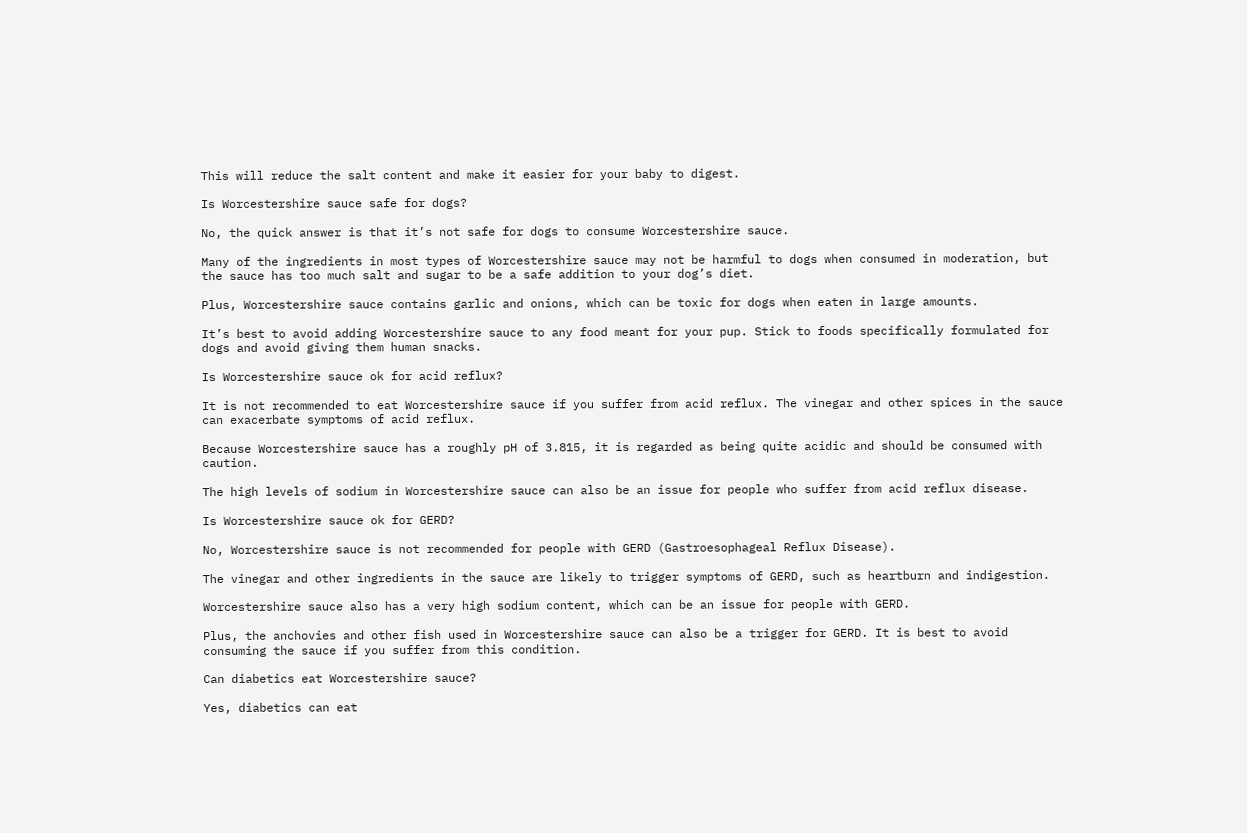This will reduce the salt content and make it easier for your baby to digest.

Is Worcestershire sauce safe for dogs?

No, the quick answer is that it’s not safe for dogs to consume Worcestershire sauce.

Many of the ingredients in most types of Worcestershire sauce may not be harmful to dogs when consumed in moderation, but the sauce has too much salt and sugar to be a safe addition to your dog’s diet.

Plus, Worcestershire sauce contains garlic and onions, which can be toxic for dogs when eaten in large amounts.

It’s best to avoid adding Worcestershire sauce to any food meant for your pup. Stick to foods specifically formulated for dogs and avoid giving them human snacks.

Is Worcestershire sauce ok for acid reflux?

It is not recommended to eat Worcestershire sauce if you suffer from acid reflux. The vinegar and other spices in the sauce can exacerbate symptoms of acid reflux.

Because Worcestershire sauce has a roughly pH of 3.815, it is regarded as being quite acidic and should be consumed with caution.

The high levels of sodium in Worcestershire sauce can also be an issue for people who suffer from acid reflux disease.

Is Worcestershire sauce ok for GERD?

No, Worcestershire sauce is not recommended for people with GERD (Gastroesophageal Reflux Disease).

The vinegar and other ingredients in the sauce are likely to trigger symptoms of GERD, such as heartburn and indigestion.

Worcestershire sauce also has a very high sodium content, which can be an issue for people with GERD.

Plus, the anchovies and other fish used in Worcestershire sauce can also be a trigger for GERD. It is best to avoid consuming the sauce if you suffer from this condition.

Can diabetics eat Worcestershire sauce?

Yes, diabetics can eat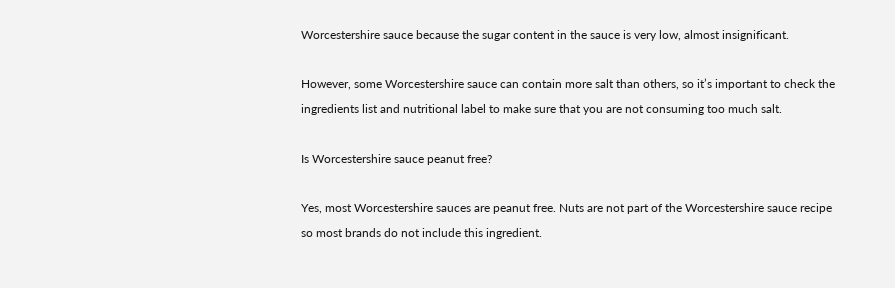Worcestershire sauce because the sugar content in the sauce is very low, almost insignificant.

However, some Worcestershire sauce can contain more salt than others, so it’s important to check the ingredients list and nutritional label to make sure that you are not consuming too much salt.

Is Worcestershire sauce peanut free?

Yes, most Worcestershire sauces are peanut free. Nuts are not part of the Worcestershire sauce recipe so most brands do not include this ingredient.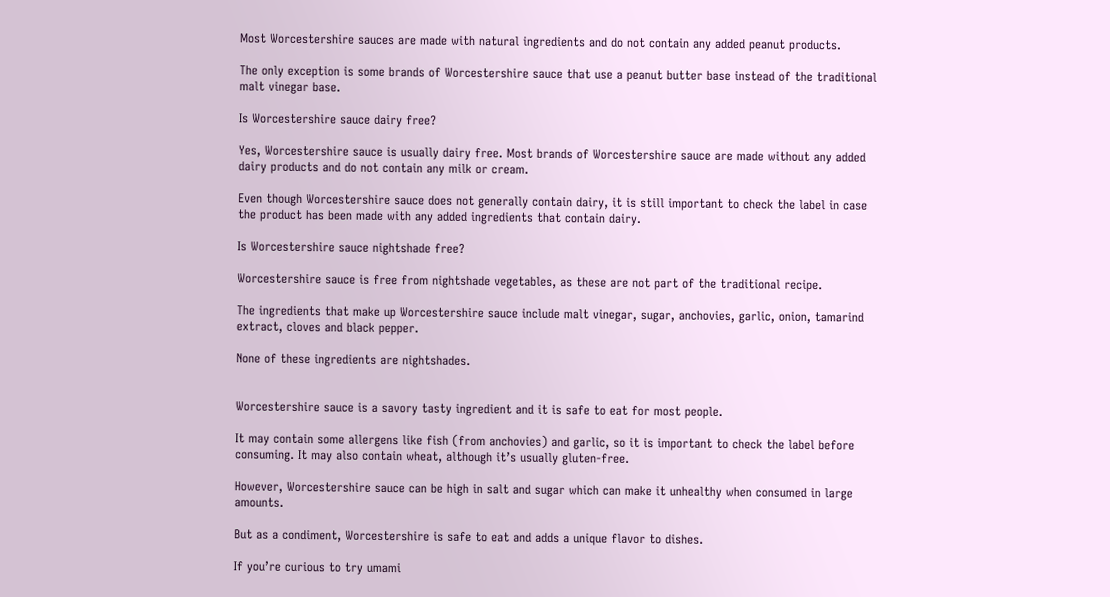Most Worcestershire sauces are made with natural ingredients and do not contain any added peanut products.

The only exception is some brands of Worcestershire sauce that use a peanut butter base instead of the traditional malt vinegar base.

Is Worcestershire sauce dairy free?

Yes, Worcestershire sauce is usually dairy free. Most brands of Worcestershire sauce are made without any added dairy products and do not contain any milk or cream.

Even though Worcestershire sauce does not generally contain dairy, it is still important to check the label in case the product has been made with any added ingredients that contain dairy.

Is Worcestershire sauce nightshade free?

Worcestershire sauce is free from nightshade vegetables, as these are not part of the traditional recipe.

The ingredients that make up Worcestershire sauce include malt vinegar, sugar, anchovies, garlic, onion, tamarind extract, cloves and black pepper.

None of these ingredients are nightshades.


Worcestershire sauce is a savory tasty ingredient and it is safe to eat for most people.

It may contain some allergens like fish (from anchovies) and garlic, so it is important to check the label before consuming. It may also contain wheat, although it’s usually gluten-free.

However, Worcestershire sauce can be high in salt and sugar which can make it unhealthy when consumed in large amounts.

But as a condiment, Worcestershire is safe to eat and adds a unique flavor to dishes.

If you’re curious to try umami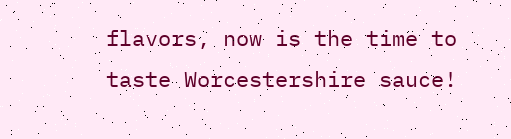flavors, now is the time to taste Worcestershire sauce!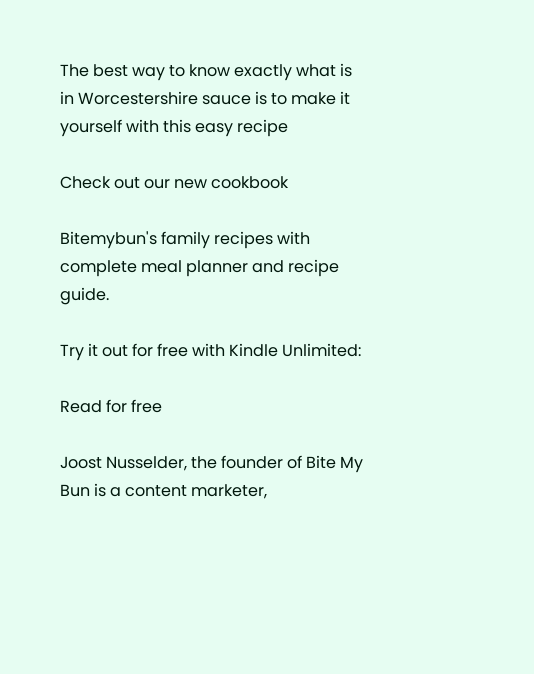The best way to know exactly what is in Worcestershire sauce is to make it yourself with this easy recipe

Check out our new cookbook

Bitemybun's family recipes with complete meal planner and recipe guide.

Try it out for free with Kindle Unlimited:

Read for free

Joost Nusselder, the founder of Bite My Bun is a content marketer,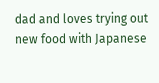dad and loves trying out new food with Japanese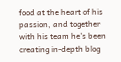food at the heart of his passion, and together with his team he's been creating in-depth blog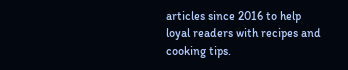articles since 2016 to help loyal readers with recipes and cooking tips.